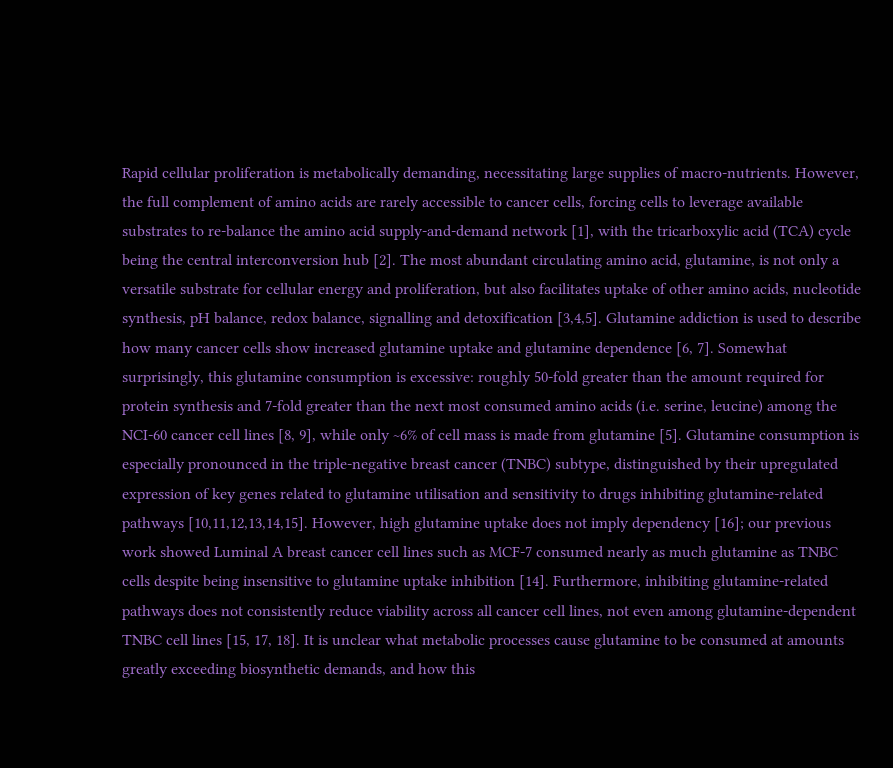Rapid cellular proliferation is metabolically demanding, necessitating large supplies of macro-nutrients. However, the full complement of amino acids are rarely accessible to cancer cells, forcing cells to leverage available substrates to re-balance the amino acid supply-and-demand network [1], with the tricarboxylic acid (TCA) cycle being the central interconversion hub [2]. The most abundant circulating amino acid, glutamine, is not only a versatile substrate for cellular energy and proliferation, but also facilitates uptake of other amino acids, nucleotide synthesis, pH balance, redox balance, signalling and detoxification [3,4,5]. Glutamine addiction is used to describe how many cancer cells show increased glutamine uptake and glutamine dependence [6, 7]. Somewhat surprisingly, this glutamine consumption is excessive: roughly 50-fold greater than the amount required for protein synthesis and 7-fold greater than the next most consumed amino acids (i.e. serine, leucine) among the NCI-60 cancer cell lines [8, 9], while only ~6% of cell mass is made from glutamine [5]. Glutamine consumption is especially pronounced in the triple-negative breast cancer (TNBC) subtype, distinguished by their upregulated expression of key genes related to glutamine utilisation and sensitivity to drugs inhibiting glutamine-related pathways [10,11,12,13,14,15]. However, high glutamine uptake does not imply dependency [16]; our previous work showed Luminal A breast cancer cell lines such as MCF-7 consumed nearly as much glutamine as TNBC cells despite being insensitive to glutamine uptake inhibition [14]. Furthermore, inhibiting glutamine-related pathways does not consistently reduce viability across all cancer cell lines, not even among glutamine-dependent TNBC cell lines [15, 17, 18]. It is unclear what metabolic processes cause glutamine to be consumed at amounts greatly exceeding biosynthetic demands, and how this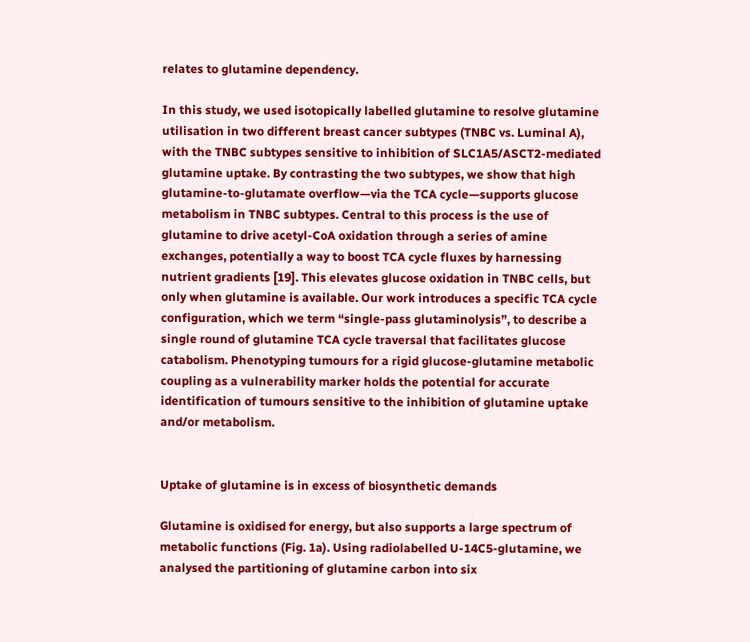relates to glutamine dependency.

In this study, we used isotopically labelled glutamine to resolve glutamine utilisation in two different breast cancer subtypes (TNBC vs. Luminal A), with the TNBC subtypes sensitive to inhibition of SLC1A5/ASCT2-mediated glutamine uptake. By contrasting the two subtypes, we show that high glutamine-to-glutamate overflow—via the TCA cycle—supports glucose metabolism in TNBC subtypes. Central to this process is the use of glutamine to drive acetyl-CoA oxidation through a series of amine exchanges, potentially a way to boost TCA cycle fluxes by harnessing nutrient gradients [19]. This elevates glucose oxidation in TNBC cells, but only when glutamine is available. Our work introduces a specific TCA cycle configuration, which we term “single-pass glutaminolysis”, to describe a single round of glutamine TCA cycle traversal that facilitates glucose catabolism. Phenotyping tumours for a rigid glucose-glutamine metabolic coupling as a vulnerability marker holds the potential for accurate identification of tumours sensitive to the inhibition of glutamine uptake and/or metabolism.


Uptake of glutamine is in excess of biosynthetic demands

Glutamine is oxidised for energy, but also supports a large spectrum of metabolic functions (Fig. 1a). Using radiolabelled U-14C5-glutamine, we analysed the partitioning of glutamine carbon into six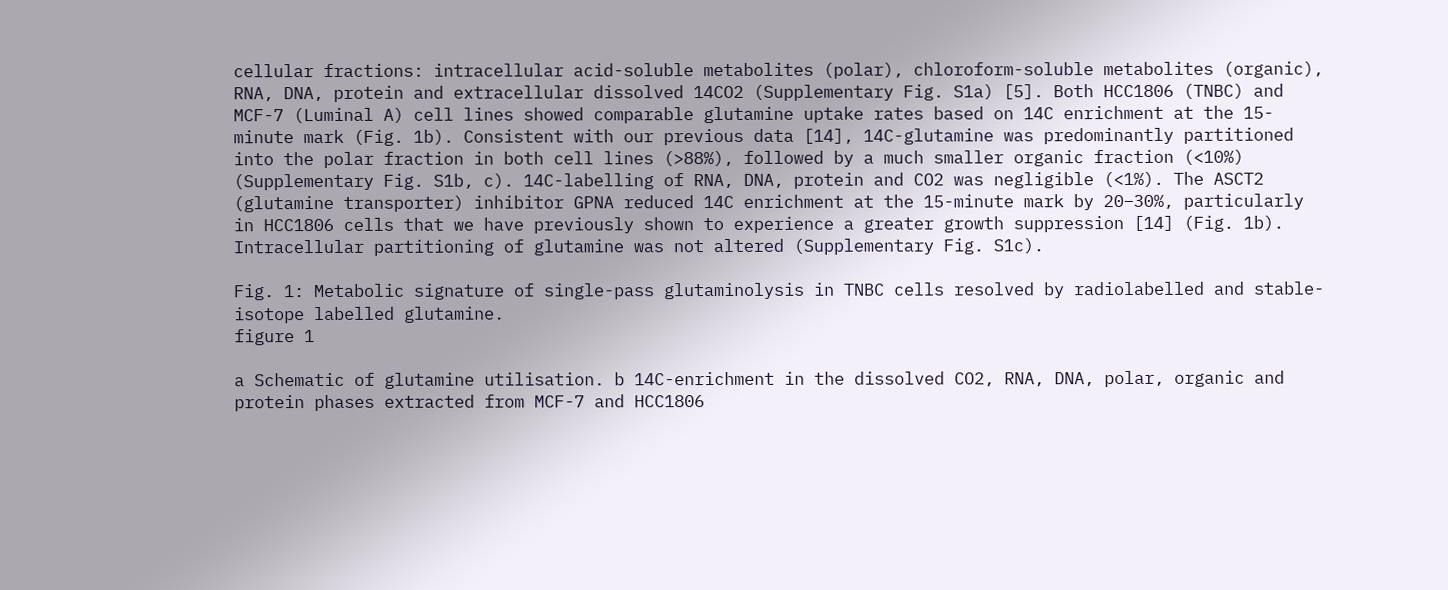cellular fractions: intracellular acid-soluble metabolites (polar), chloroform-soluble metabolites (organic), RNA, DNA, protein and extracellular dissolved 14CO2 (Supplementary Fig. S1a) [5]. Both HCC1806 (TNBC) and MCF-7 (Luminal A) cell lines showed comparable glutamine uptake rates based on 14C enrichment at the 15-minute mark (Fig. 1b). Consistent with our previous data [14], 14C-glutamine was predominantly partitioned into the polar fraction in both cell lines (>88%), followed by a much smaller organic fraction (<10%) (Supplementary Fig. S1b, c). 14C-labelling of RNA, DNA, protein and CO2 was negligible (<1%). The ASCT2 (glutamine transporter) inhibitor GPNA reduced 14C enrichment at the 15-minute mark by 20–30%, particularly in HCC1806 cells that we have previously shown to experience a greater growth suppression [14] (Fig. 1b). Intracellular partitioning of glutamine was not altered (Supplementary Fig. S1c).

Fig. 1: Metabolic signature of single-pass glutaminolysis in TNBC cells resolved by radiolabelled and stable-isotope labelled glutamine.
figure 1

a Schematic of glutamine utilisation. b 14C-enrichment in the dissolved CO2, RNA, DNA, polar, organic and protein phases extracted from MCF-7 and HCC1806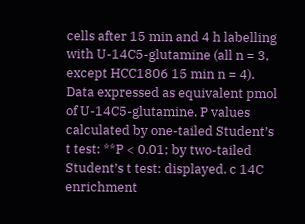cells after 15 min and 4 h labelling with U-14C5-glutamine (all n = 3, except HCC1806 15 min n = 4). Data expressed as equivalent pmol of U-14C5-glutamine. P values calculated by one-tailed Student’s t test: **P < 0.01; by two-tailed Student’s t test: displayed. c 14C enrichment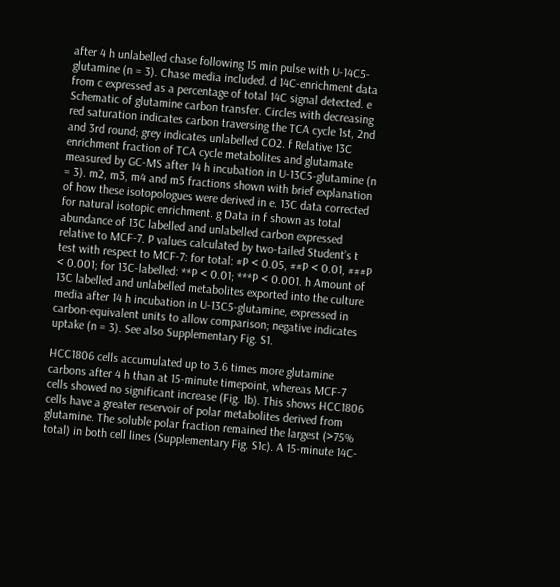after 4 h unlabelled chase following 15 min pulse with U-14C5-glutamine (n = 3). Chase media included. d 14C-enrichment data from c expressed as a percentage of total 14C signal detected. e Schematic of glutamine carbon transfer. Circles with decreasing red saturation indicates carbon traversing the TCA cycle 1st, 2nd and 3rd round; grey indicates unlabelled CO2. f Relative 13C enrichment fraction of TCA cycle metabolites and glutamate measured by GC-MS after 14 h incubation in U-13C5-glutamine (n = 3). m2, m3, m4 and m5 fractions shown with brief explanation of how these isotopologues were derived in e. 13C data corrected for natural isotopic enrichment. g Data in f shown as total abundance of 13C labelled and unlabelled carbon expressed relative to MCF-7. P values calculated by two-tailed Student’s t test with respect to MCF-7: for total: #P < 0.05, ##P < 0.01, ###P < 0.001; for 13C-labelled: **P < 0.01; ***P < 0.001. h Amount of 13C labelled and unlabelled metabolites exported into the culture media after 14 h incubation in U-13C5-glutamine, expressed in carbon-equivalent units to allow comparison; negative indicates uptake (n = 3). See also Supplementary Fig. S1.

HCC1806 cells accumulated up to 3.6 times more glutamine carbons after 4 h than at 15-minute timepoint, whereas MCF-7 cells showed no significant increase (Fig. 1b). This shows HCC1806 cells have a greater reservoir of polar metabolites derived from glutamine. The soluble polar fraction remained the largest (>75% total) in both cell lines (Supplementary Fig. S1c). A 15-minute 14C-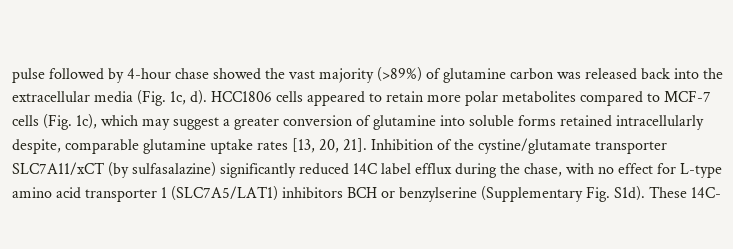pulse followed by 4-hour chase showed the vast majority (>89%) of glutamine carbon was released back into the extracellular media (Fig. 1c, d). HCC1806 cells appeared to retain more polar metabolites compared to MCF-7 cells (Fig. 1c), which may suggest a greater conversion of glutamine into soluble forms retained intracellularly despite, comparable glutamine uptake rates [13, 20, 21]. Inhibition of the cystine/glutamate transporter SLC7A11/xCT (by sulfasalazine) significantly reduced 14C label efflux during the chase, with no effect for L-type amino acid transporter 1 (SLC7A5/LAT1) inhibitors BCH or benzylserine (Supplementary Fig. S1d). These 14C-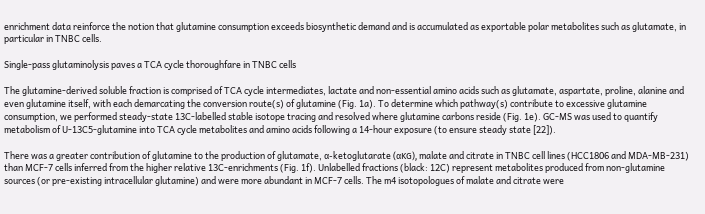enrichment data reinforce the notion that glutamine consumption exceeds biosynthetic demand and is accumulated as exportable polar metabolites such as glutamate, in particular in TNBC cells.

Single-pass glutaminolysis paves a TCA cycle thoroughfare in TNBC cells

The glutamine-derived soluble fraction is comprised of TCA cycle intermediates, lactate and non-essential amino acids such as glutamate, aspartate, proline, alanine and even glutamine itself, with each demarcating the conversion route(s) of glutamine (Fig. 1a). To determine which pathway(s) contribute to excessive glutamine consumption, we performed steady-state 13C-labelled stable isotope tracing and resolved where glutamine carbons reside (Fig. 1e). GC-MS was used to quantify metabolism of U-13C5-glutamine into TCA cycle metabolites and amino acids following a 14-hour exposure (to ensure steady state [22]).

There was a greater contribution of glutamine to the production of glutamate, α-ketoglutarate (αKG), malate and citrate in TNBC cell lines (HCC1806 and MDA-MB-231) than MCF-7 cells inferred from the higher relative 13C-enrichments (Fig. 1f). Unlabelled fractions (black: 12C) represent metabolites produced from non-glutamine sources (or pre-existing intracellular glutamine) and were more abundant in MCF-7 cells. The m4 isotopologues of malate and citrate were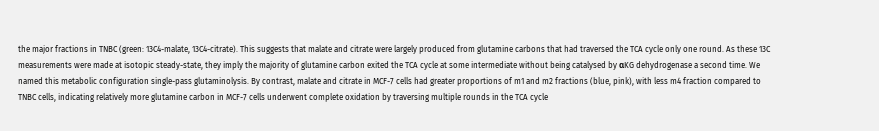the major fractions in TNBC (green: 13C4-malate, 13C4-citrate). This suggests that malate and citrate were largely produced from glutamine carbons that had traversed the TCA cycle only one round. As these 13C measurements were made at isotopic steady-state, they imply the majority of glutamine carbon exited the TCA cycle at some intermediate without being catalysed by αKG dehydrogenase a second time. We named this metabolic configuration single-pass glutaminolysis. By contrast, malate and citrate in MCF-7 cells had greater proportions of m1 and m2 fractions (blue, pink), with less m4 fraction compared to TNBC cells, indicating relatively more glutamine carbon in MCF-7 cells underwent complete oxidation by traversing multiple rounds in the TCA cycle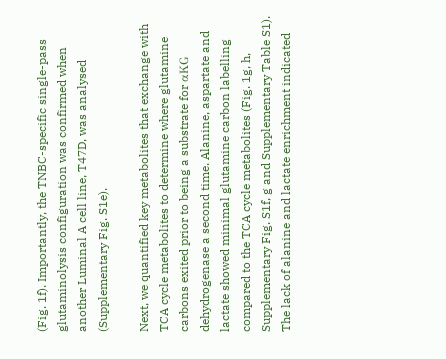(Fig. 1f). Importantly, the TNBC-specific single-pass glutaminolysis configuration was confirmed when another Luminal A cell line, T47D, was analysed (Supplementary Fig. S1e).

Next, we quantified key metabolites that exchange with TCA cycle metabolites to determine where glutamine carbons exited prior to being a substrate for αKG dehydrogenase a second time. Alanine, aspartate and lactate showed minimal glutamine carbon labelling compared to the TCA cycle metabolites (Fig. 1g, h, Supplementary Fig. S1f, g and Supplementary Table S1). The lack of alanine and lactate enrichment indicated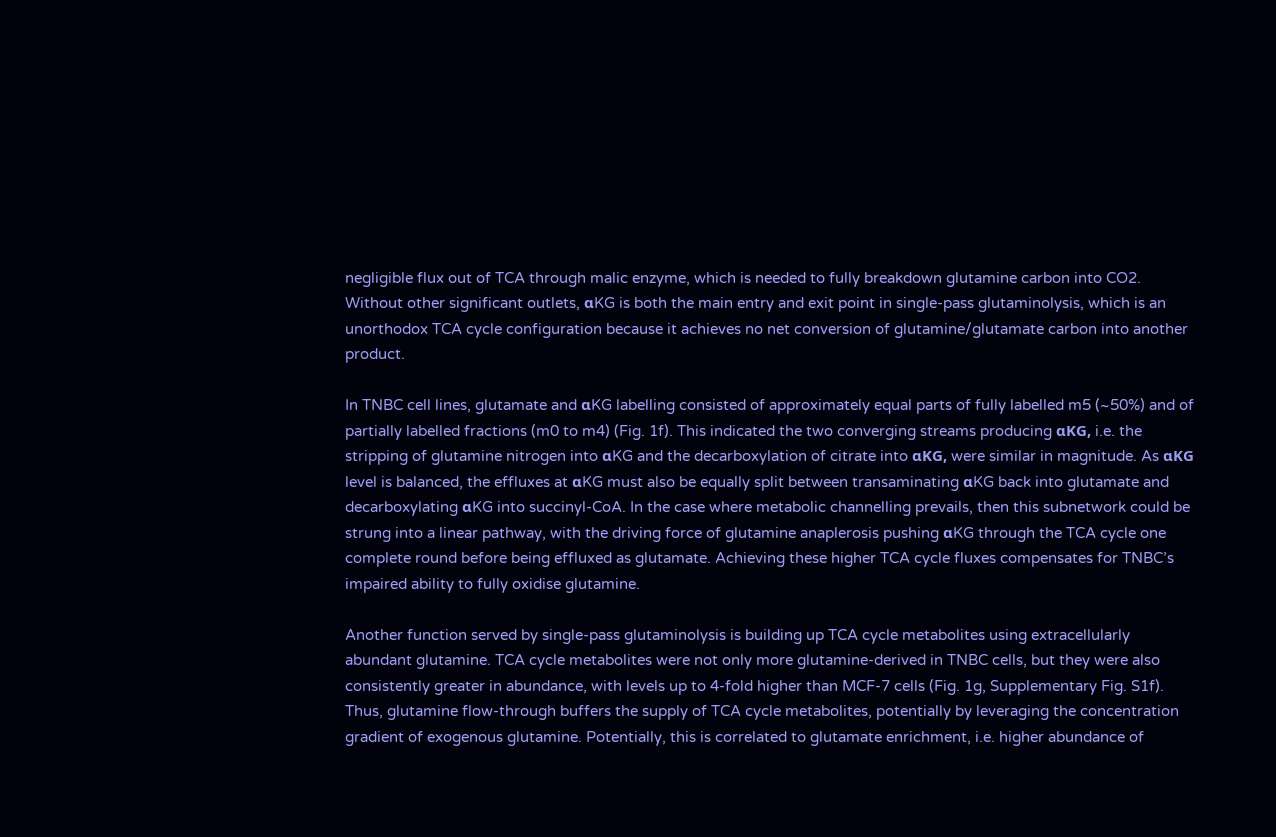negligible flux out of TCA through malic enzyme, which is needed to fully breakdown glutamine carbon into CO2. Without other significant outlets, αKG is both the main entry and exit point in single-pass glutaminolysis, which is an unorthodox TCA cycle configuration because it achieves no net conversion of glutamine/glutamate carbon into another product.

In TNBC cell lines, glutamate and αKG labelling consisted of approximately equal parts of fully labelled m5 (~50%) and of partially labelled fractions (m0 to m4) (Fig. 1f). This indicated the two converging streams producing αKG, i.e. the stripping of glutamine nitrogen into αKG and the decarboxylation of citrate into αKG, were similar in magnitude. As αKG level is balanced, the effluxes at αKG must also be equally split between transaminating αKG back into glutamate and decarboxylating αKG into succinyl-CoA. In the case where metabolic channelling prevails, then this subnetwork could be strung into a linear pathway, with the driving force of glutamine anaplerosis pushing αKG through the TCA cycle one complete round before being effluxed as glutamate. Achieving these higher TCA cycle fluxes compensates for TNBC’s impaired ability to fully oxidise glutamine.

Another function served by single-pass glutaminolysis is building up TCA cycle metabolites using extracellularly abundant glutamine. TCA cycle metabolites were not only more glutamine-derived in TNBC cells, but they were also consistently greater in abundance, with levels up to 4-fold higher than MCF-7 cells (Fig. 1g, Supplementary Fig. S1f). Thus, glutamine flow-through buffers the supply of TCA cycle metabolites, potentially by leveraging the concentration gradient of exogenous glutamine. Potentially, this is correlated to glutamate enrichment, i.e. higher abundance of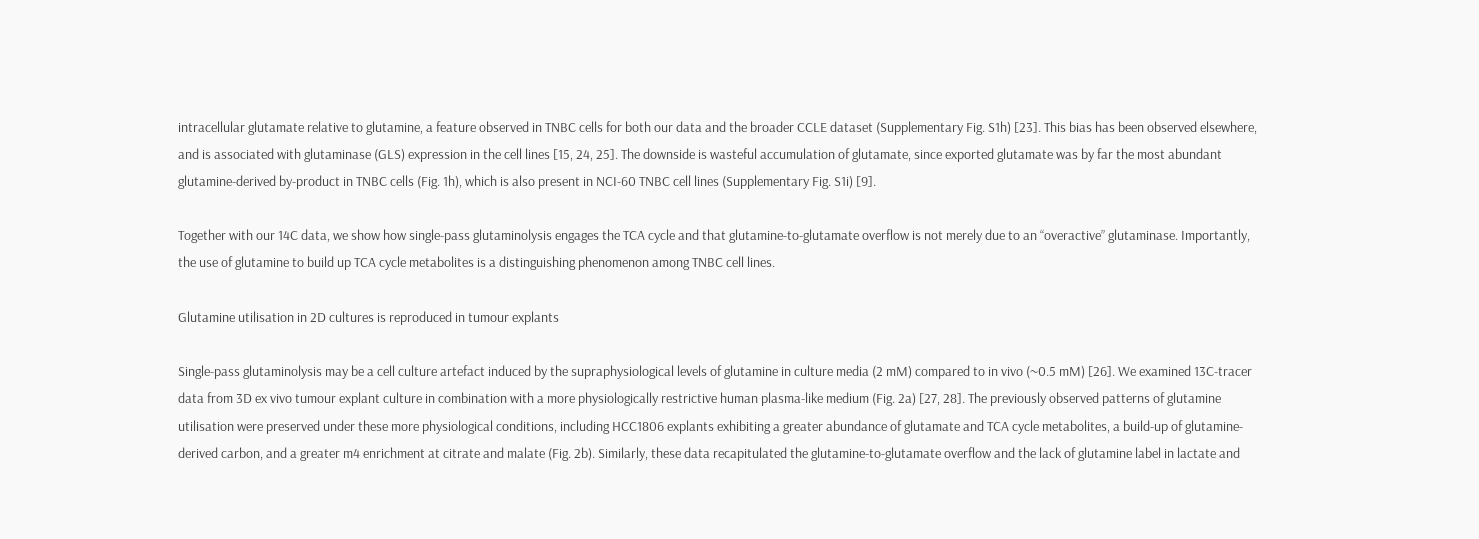intracellular glutamate relative to glutamine, a feature observed in TNBC cells for both our data and the broader CCLE dataset (Supplementary Fig. S1h) [23]. This bias has been observed elsewhere, and is associated with glutaminase (GLS) expression in the cell lines [15, 24, 25]. The downside is wasteful accumulation of glutamate, since exported glutamate was by far the most abundant glutamine-derived by-product in TNBC cells (Fig. 1h), which is also present in NCI-60 TNBC cell lines (Supplementary Fig. S1i) [9].

Together with our 14C data, we show how single-pass glutaminolysis engages the TCA cycle and that glutamine-to-glutamate overflow is not merely due to an “overactive” glutaminase. Importantly, the use of glutamine to build up TCA cycle metabolites is a distinguishing phenomenon among TNBC cell lines.

Glutamine utilisation in 2D cultures is reproduced in tumour explants

Single-pass glutaminolysis may be a cell culture artefact induced by the supraphysiological levels of glutamine in culture media (2 mM) compared to in vivo (~0.5 mM) [26]. We examined 13C-tracer data from 3D ex vivo tumour explant culture in combination with a more physiologically restrictive human plasma-like medium (Fig. 2a) [27, 28]. The previously observed patterns of glutamine utilisation were preserved under these more physiological conditions, including HCC1806 explants exhibiting a greater abundance of glutamate and TCA cycle metabolites, a build-up of glutamine-derived carbon, and a greater m4 enrichment at citrate and malate (Fig. 2b). Similarly, these data recapitulated the glutamine-to-glutamate overflow and the lack of glutamine label in lactate and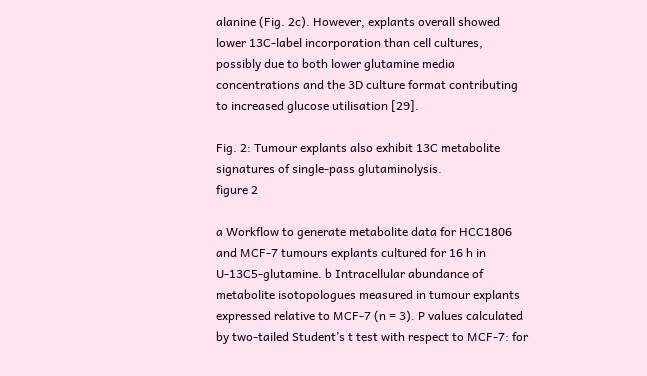alanine (Fig. 2c). However, explants overall showed lower 13C-label incorporation than cell cultures, possibly due to both lower glutamine media concentrations and the 3D culture format contributing to increased glucose utilisation [29].

Fig. 2: Tumour explants also exhibit 13C metabolite signatures of single-pass glutaminolysis.
figure 2

a Workflow to generate metabolite data for HCC1806 and MCF-7 tumours explants cultured for 16 h in U-13C5-glutamine. b Intracellular abundance of metabolite isotopologues measured in tumour explants expressed relative to MCF-7 (n = 3). P values calculated by two-tailed Student’s t test with respect to MCF-7: for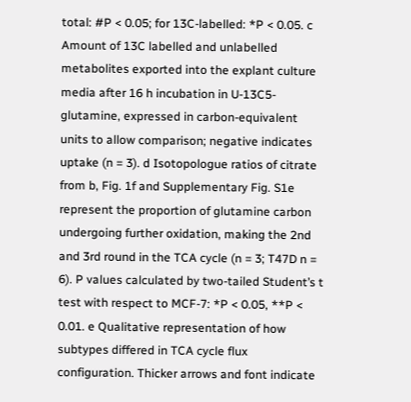total: #P < 0.05; for 13C-labelled: *P < 0.05. c Amount of 13C labelled and unlabelled metabolites exported into the explant culture media after 16 h incubation in U-13C5-glutamine, expressed in carbon-equivalent units to allow comparison; negative indicates uptake (n = 3). d Isotopologue ratios of citrate from b, Fig. 1f and Supplementary Fig. S1e represent the proportion of glutamine carbon undergoing further oxidation, making the 2nd and 3rd round in the TCA cycle (n = 3; T47D n = 6). P values calculated by two-tailed Student’s t test with respect to MCF-7: *P < 0.05, **P < 0.01. e Qualitative representation of how subtypes differed in TCA cycle flux configuration. Thicker arrows and font indicate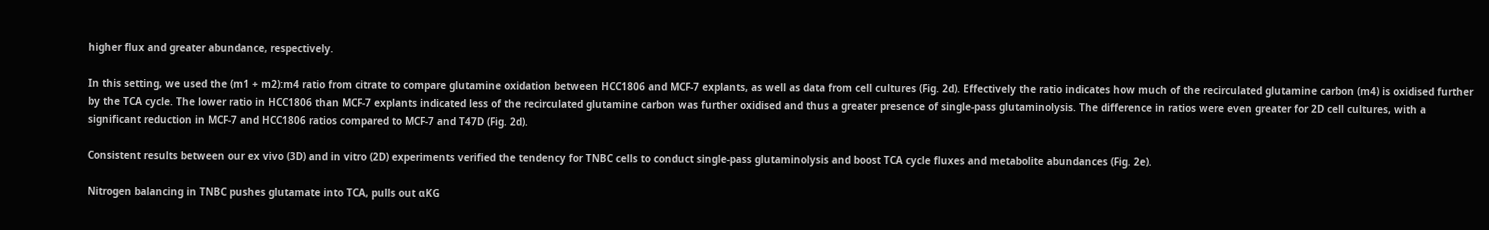higher flux and greater abundance, respectively.

In this setting, we used the (m1 + m2):m4 ratio from citrate to compare glutamine oxidation between HCC1806 and MCF-7 explants, as well as data from cell cultures (Fig. 2d). Effectively the ratio indicates how much of the recirculated glutamine carbon (m4) is oxidised further by the TCA cycle. The lower ratio in HCC1806 than MCF-7 explants indicated less of the recirculated glutamine carbon was further oxidised and thus a greater presence of single-pass glutaminolysis. The difference in ratios were even greater for 2D cell cultures, with a significant reduction in MCF-7 and HCC1806 ratios compared to MCF-7 and T47D (Fig. 2d).

Consistent results between our ex vivo (3D) and in vitro (2D) experiments verified the tendency for TNBC cells to conduct single-pass glutaminolysis and boost TCA cycle fluxes and metabolite abundances (Fig. 2e).

Nitrogen balancing in TNBC pushes glutamate into TCA, pulls out αKG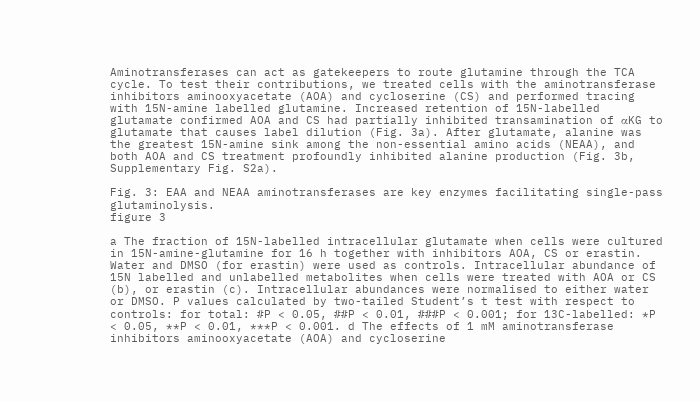Aminotransferases can act as gatekeepers to route glutamine through the TCA cycle. To test their contributions, we treated cells with the aminotransferase inhibitors aminooxyacetate (AOA) and cycloserine (CS) and performed tracing with 15N-amine labelled glutamine. Increased retention of 15N-labelled glutamate confirmed AOA and CS had partially inhibited transamination of αKG to glutamate that causes label dilution (Fig. 3a). After glutamate, alanine was the greatest 15N-amine sink among the non-essential amino acids (NEAA), and both AOA and CS treatment profoundly inhibited alanine production (Fig. 3b, Supplementary Fig. S2a).

Fig. 3: EAA and NEAA aminotransferases are key enzymes facilitating single-pass glutaminolysis.
figure 3

a The fraction of 15N-labelled intracellular glutamate when cells were cultured in 15N-amine-glutamine for 16 h together with inhibitors AOA, CS or erastin. Water and DMSO (for erastin) were used as controls. Intracellular abundance of 15N labelled and unlabelled metabolites when cells were treated with AOA or CS (b), or erastin (c). Intracellular abundances were normalised to either water or DMSO. P values calculated by two-tailed Student’s t test with respect to controls: for total: #P < 0.05, ##P < 0.01, ###P < 0.001; for 13C-labelled: *P < 0.05, **P < 0.01, ***P < 0.001. d The effects of 1 mM aminotransferase inhibitors aminooxyacetate (AOA) and cycloserine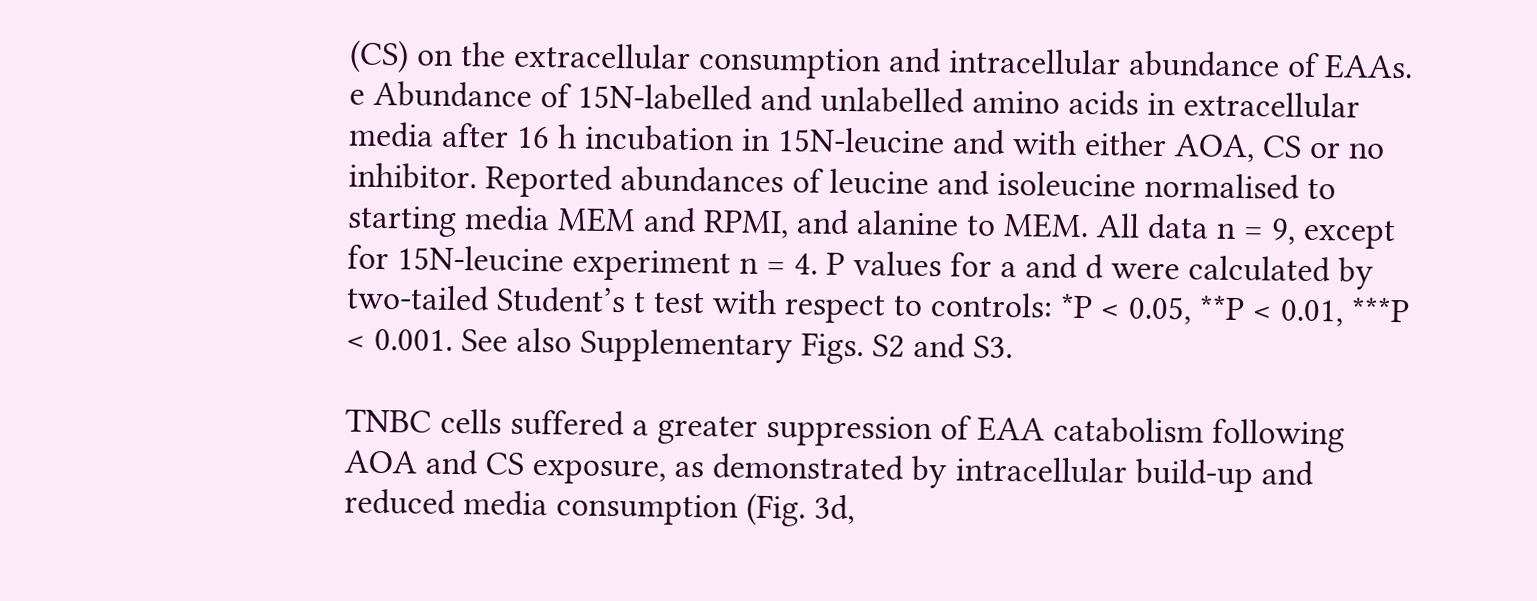(CS) on the extracellular consumption and intracellular abundance of EAAs. e Abundance of 15N-labelled and unlabelled amino acids in extracellular media after 16 h incubation in 15N-leucine and with either AOA, CS or no inhibitor. Reported abundances of leucine and isoleucine normalised to starting media MEM and RPMI, and alanine to MEM. All data n = 9, except for 15N-leucine experiment n = 4. P values for a and d were calculated by two-tailed Student’s t test with respect to controls: *P < 0.05, **P < 0.01, ***P < 0.001. See also Supplementary Figs. S2 and S3.

TNBC cells suffered a greater suppression of EAA catabolism following AOA and CS exposure, as demonstrated by intracellular build-up and reduced media consumption (Fig. 3d,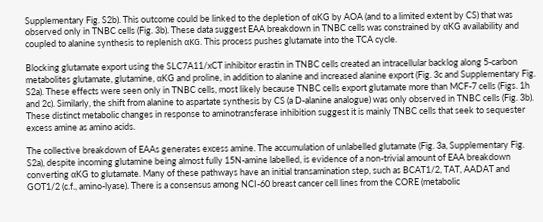Supplementary Fig. S2b). This outcome could be linked to the depletion of αKG by AOA (and to a limited extent by CS) that was observed only in TNBC cells (Fig. 3b). These data suggest EAA breakdown in TNBC cells was constrained by αKG availability and coupled to alanine synthesis to replenish αKG. This process pushes glutamate into the TCA cycle.

Blocking glutamate export using the SLC7A11/xCT inhibitor erastin in TNBC cells created an intracellular backlog along 5-carbon metabolites glutamate, glutamine, αKG and proline, in addition to alanine and increased alanine export (Fig. 3c and Supplementary Fig. S2a). These effects were seen only in TNBC cells, most likely because TNBC cells export glutamate more than MCF-7 cells (Figs. 1h and 2c). Similarly, the shift from alanine to aspartate synthesis by CS (a D-alanine analogue) was only observed in TNBC cells (Fig. 3b). These distinct metabolic changes in response to aminotransferase inhibition suggest it is mainly TNBC cells that seek to sequester excess amine as amino acids.

The collective breakdown of EAAs generates excess amine. The accumulation of unlabelled glutamate (Fig. 3a, Supplementary Fig. S2a), despite incoming glutamine being almost fully 15N-amine labelled, is evidence of a non-trivial amount of EAA breakdown converting αKG to glutamate. Many of these pathways have an initial transamination step, such as BCAT1/2, TAT, AADAT and GOT1/2 (c.f., amino-lyase). There is a consensus among NCI-60 breast cancer cell lines from the CORE (metabolic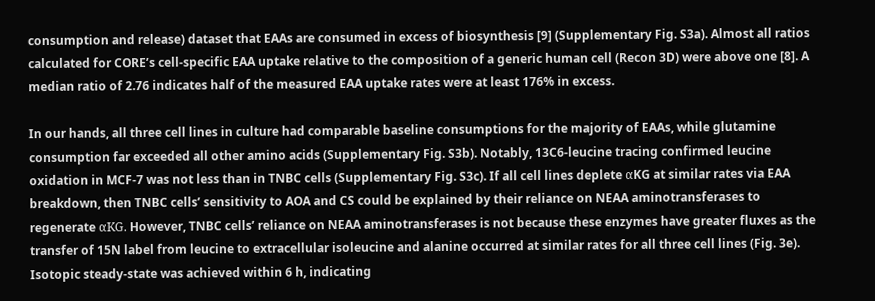consumption and release) dataset that EAAs are consumed in excess of biosynthesis [9] (Supplementary Fig. S3a). Almost all ratios calculated for CORE’s cell-specific EAA uptake relative to the composition of a generic human cell (Recon 3D) were above one [8]. A median ratio of 2.76 indicates half of the measured EAA uptake rates were at least 176% in excess.

In our hands, all three cell lines in culture had comparable baseline consumptions for the majority of EAAs, while glutamine consumption far exceeded all other amino acids (Supplementary Fig. S3b). Notably, 13C6-leucine tracing confirmed leucine oxidation in MCF-7 was not less than in TNBC cells (Supplementary Fig. S3c). If all cell lines deplete αKG at similar rates via EAA breakdown, then TNBC cells’ sensitivity to AOA and CS could be explained by their reliance on NEAA aminotransferases to regenerate αKG. However, TNBC cells’ reliance on NEAA aminotransferases is not because these enzymes have greater fluxes as the transfer of 15N label from leucine to extracellular isoleucine and alanine occurred at similar rates for all three cell lines (Fig. 3e). Isotopic steady-state was achieved within 6 h, indicating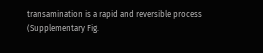transamination is a rapid and reversible process (Supplementary Fig.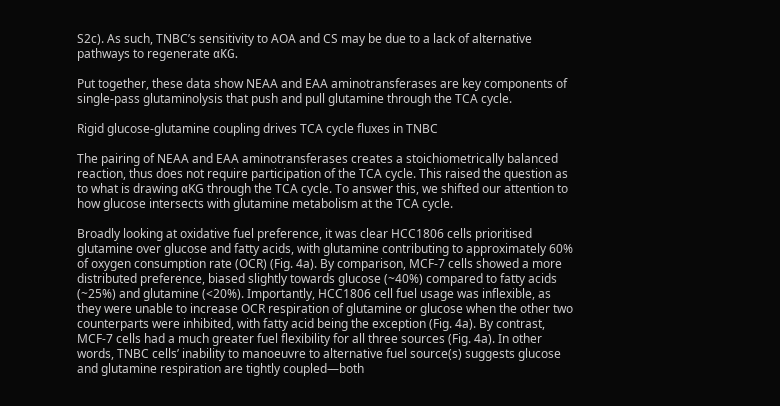S2c). As such, TNBC’s sensitivity to AOA and CS may be due to a lack of alternative pathways to regenerate αKG.

Put together, these data show NEAA and EAA aminotransferases are key components of single-pass glutaminolysis that push and pull glutamine through the TCA cycle.

Rigid glucose-glutamine coupling drives TCA cycle fluxes in TNBC

The pairing of NEAA and EAA aminotransferases creates a stoichiometrically balanced reaction, thus does not require participation of the TCA cycle. This raised the question as to what is drawing αKG through the TCA cycle. To answer this, we shifted our attention to how glucose intersects with glutamine metabolism at the TCA cycle.

Broadly looking at oxidative fuel preference, it was clear HCC1806 cells prioritised glutamine over glucose and fatty acids, with glutamine contributing to approximately 60% of oxygen consumption rate (OCR) (Fig. 4a). By comparison, MCF-7 cells showed a more distributed preference, biased slightly towards glucose (~40%) compared to fatty acids (~25%) and glutamine (<20%). Importantly, HCC1806 cell fuel usage was inflexible, as they were unable to increase OCR respiration of glutamine or glucose when the other two counterparts were inhibited, with fatty acid being the exception (Fig. 4a). By contrast, MCF-7 cells had a much greater fuel flexibility for all three sources (Fig. 4a). In other words, TNBC cells’ inability to manoeuvre to alternative fuel source(s) suggests glucose and glutamine respiration are tightly coupled—both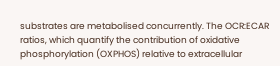substrates are metabolised concurrently. The OCR:ECAR ratios, which quantify the contribution of oxidative phosphorylation (OXPHOS) relative to extracellular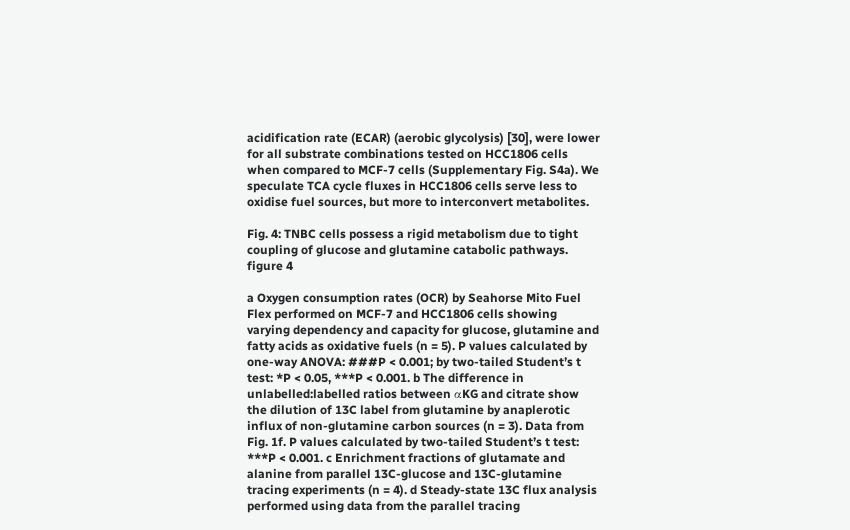acidification rate (ECAR) (aerobic glycolysis) [30], were lower for all substrate combinations tested on HCC1806 cells when compared to MCF-7 cells (Supplementary Fig. S4a). We speculate TCA cycle fluxes in HCC1806 cells serve less to oxidise fuel sources, but more to interconvert metabolites.

Fig. 4: TNBC cells possess a rigid metabolism due to tight coupling of glucose and glutamine catabolic pathways.
figure 4

a Oxygen consumption rates (OCR) by Seahorse Mito Fuel Flex performed on MCF-7 and HCC1806 cells showing varying dependency and capacity for glucose, glutamine and fatty acids as oxidative fuels (n = 5). P values calculated by one-way ANOVA: ###P < 0.001; by two-tailed Student’s t test: *P < 0.05, ***P < 0.001. b The difference in unlabelled:labelled ratios between αKG and citrate show the dilution of 13C label from glutamine by anaplerotic influx of non-glutamine carbon sources (n = 3). Data from Fig. 1f. P values calculated by two-tailed Student’s t test: ***P < 0.001. c Enrichment fractions of glutamate and alanine from parallel 13C-glucose and 13C-glutamine tracing experiments (n = 4). d Steady-state 13C flux analysis performed using data from the parallel tracing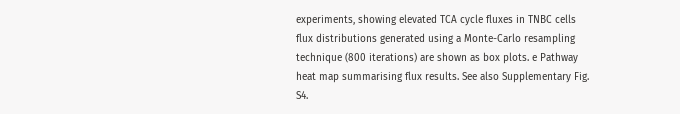experiments, showing elevated TCA cycle fluxes in TNBC cells flux distributions generated using a Monte-Carlo resampling technique (800 iterations) are shown as box plots. e Pathway heat map summarising flux results. See also Supplementary Fig. S4.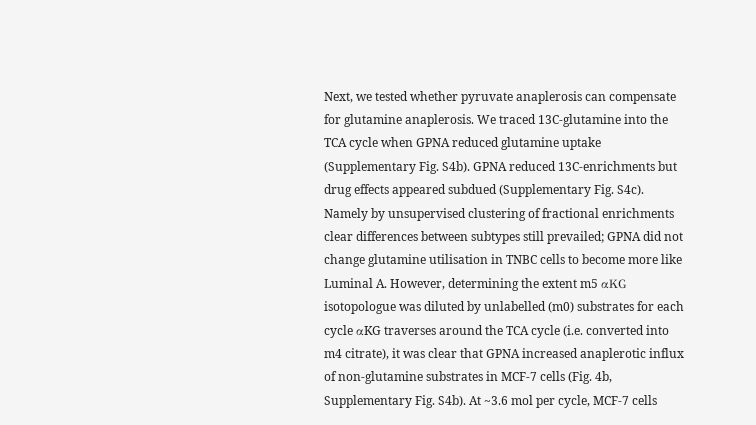Next, we tested whether pyruvate anaplerosis can compensate for glutamine anaplerosis. We traced 13C-glutamine into the TCA cycle when GPNA reduced glutamine uptake (Supplementary Fig. S4b). GPNA reduced 13C-enrichments but drug effects appeared subdued (Supplementary Fig. S4c). Namely by unsupervised clustering of fractional enrichments clear differences between subtypes still prevailed; GPNA did not change glutamine utilisation in TNBC cells to become more like Luminal A. However, determining the extent m5 αKG isotopologue was diluted by unlabelled (m0) substrates for each cycle αKG traverses around the TCA cycle (i.e. converted into m4 citrate), it was clear that GPNA increased anaplerotic influx of non-glutamine substrates in MCF-7 cells (Fig. 4b, Supplementary Fig. S4b). At ~3.6 mol per cycle, MCF-7 cells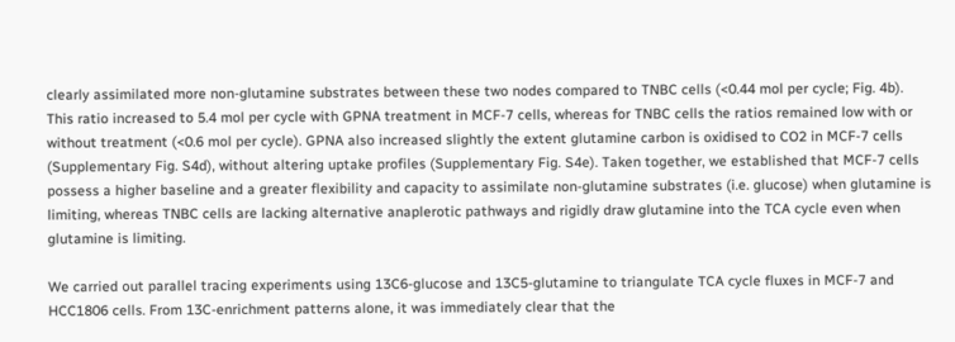clearly assimilated more non-glutamine substrates between these two nodes compared to TNBC cells (<0.44 mol per cycle; Fig. 4b). This ratio increased to 5.4 mol per cycle with GPNA treatment in MCF-7 cells, whereas for TNBC cells the ratios remained low with or without treatment (<0.6 mol per cycle). GPNA also increased slightly the extent glutamine carbon is oxidised to CO2 in MCF-7 cells (Supplementary Fig. S4d), without altering uptake profiles (Supplementary Fig. S4e). Taken together, we established that MCF-7 cells possess a higher baseline and a greater flexibility and capacity to assimilate non-glutamine substrates (i.e. glucose) when glutamine is limiting, whereas TNBC cells are lacking alternative anaplerotic pathways and rigidly draw glutamine into the TCA cycle even when glutamine is limiting.

We carried out parallel tracing experiments using 13C6-glucose and 13C5-glutamine to triangulate TCA cycle fluxes in MCF-7 and HCC1806 cells. From 13C-enrichment patterns alone, it was immediately clear that the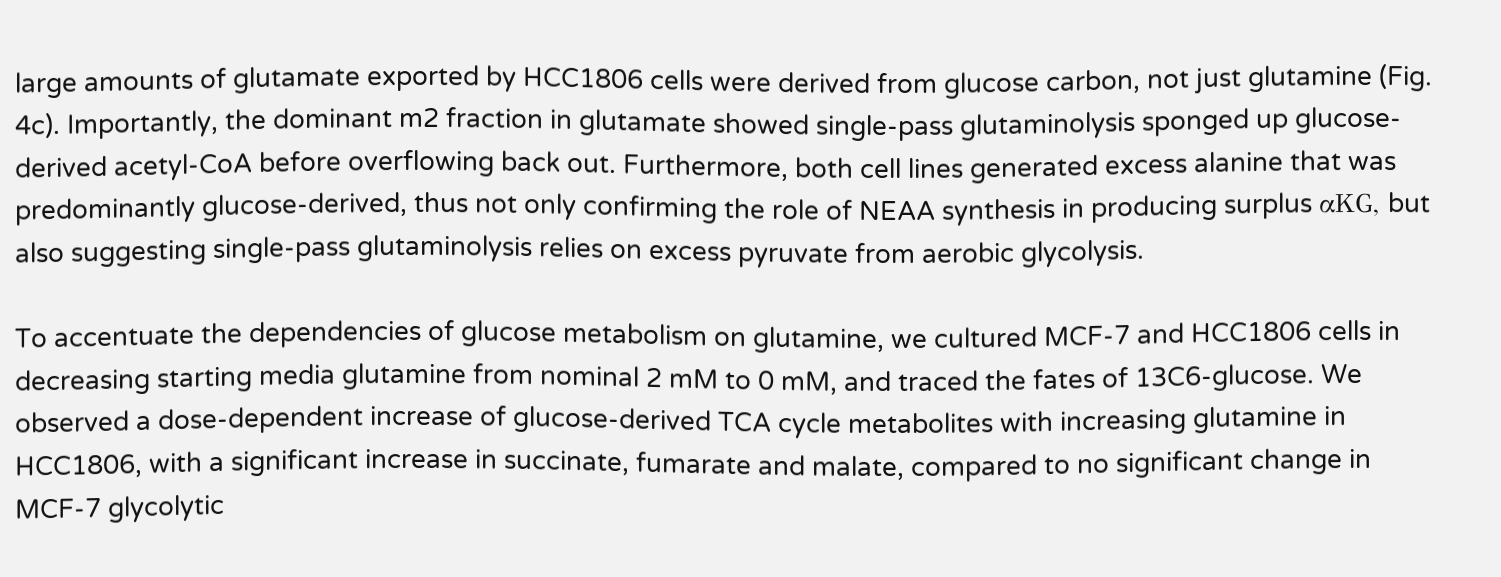large amounts of glutamate exported by HCC1806 cells were derived from glucose carbon, not just glutamine (Fig. 4c). Importantly, the dominant m2 fraction in glutamate showed single-pass glutaminolysis sponged up glucose-derived acetyl-CoA before overflowing back out. Furthermore, both cell lines generated excess alanine that was predominantly glucose-derived, thus not only confirming the role of NEAA synthesis in producing surplus αKG, but also suggesting single-pass glutaminolysis relies on excess pyruvate from aerobic glycolysis.

To accentuate the dependencies of glucose metabolism on glutamine, we cultured MCF-7 and HCC1806 cells in decreasing starting media glutamine from nominal 2 mM to 0 mM, and traced the fates of 13C6-glucose. We observed a dose-dependent increase of glucose-derived TCA cycle metabolites with increasing glutamine in HCC1806, with a significant increase in succinate, fumarate and malate, compared to no significant change in MCF-7 glycolytic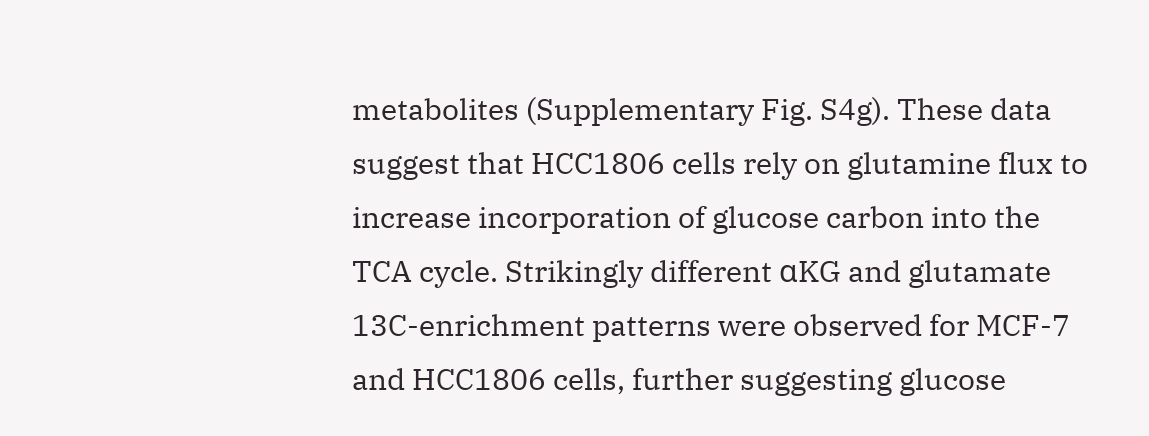metabolites (Supplementary Fig. S4g). These data suggest that HCC1806 cells rely on glutamine flux to increase incorporation of glucose carbon into the TCA cycle. Strikingly different αKG and glutamate 13C-enrichment patterns were observed for MCF-7 and HCC1806 cells, further suggesting glucose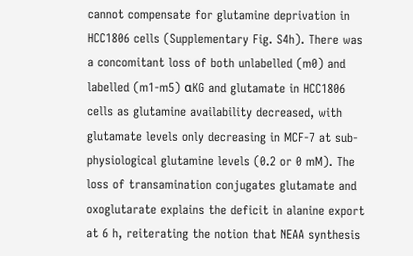cannot compensate for glutamine deprivation in HCC1806 cells (Supplementary Fig. S4h). There was a concomitant loss of both unlabelled (m0) and labelled (m1-m5) αKG and glutamate in HCC1806 cells as glutamine availability decreased, with glutamate levels only decreasing in MCF-7 at sub-physiological glutamine levels (0.2 or 0 mM). The loss of transamination conjugates glutamate and oxoglutarate explains the deficit in alanine export at 6 h, reiterating the notion that NEAA synthesis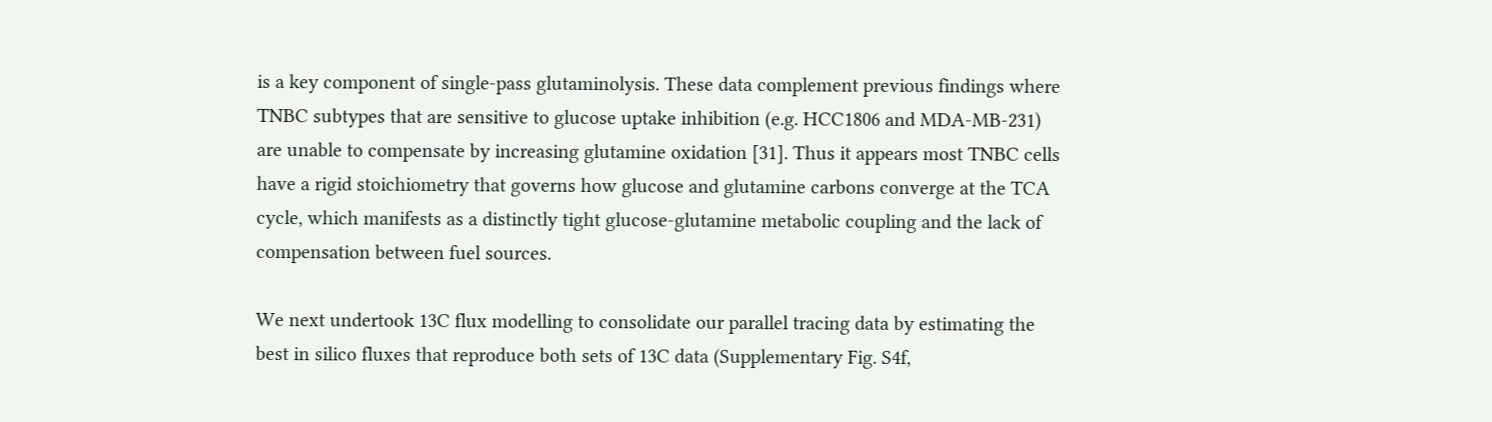is a key component of single-pass glutaminolysis. These data complement previous findings where TNBC subtypes that are sensitive to glucose uptake inhibition (e.g. HCC1806 and MDA-MB-231) are unable to compensate by increasing glutamine oxidation [31]. Thus it appears most TNBC cells have a rigid stoichiometry that governs how glucose and glutamine carbons converge at the TCA cycle, which manifests as a distinctly tight glucose-glutamine metabolic coupling and the lack of compensation between fuel sources.

We next undertook 13C flux modelling to consolidate our parallel tracing data by estimating the best in silico fluxes that reproduce both sets of 13C data (Supplementary Fig. S4f,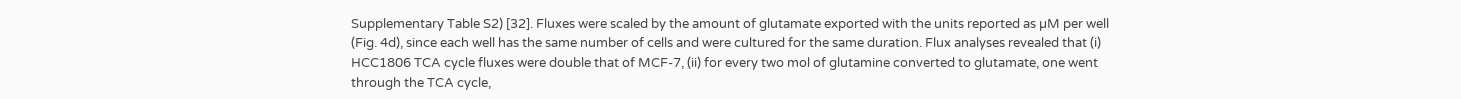Supplementary Table S2) [32]. Fluxes were scaled by the amount of glutamate exported with the units reported as µM per well (Fig. 4d), since each well has the same number of cells and were cultured for the same duration. Flux analyses revealed that (i) HCC1806 TCA cycle fluxes were double that of MCF-7, (ii) for every two mol of glutamine converted to glutamate, one went through the TCA cycle,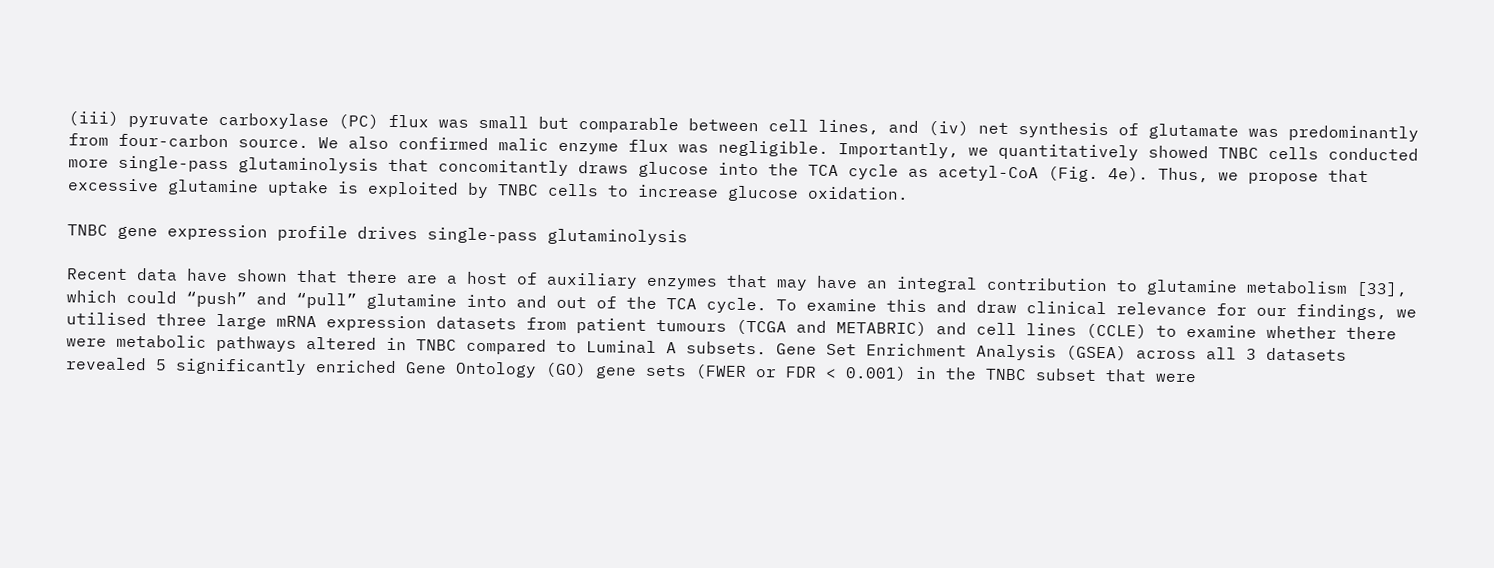(iii) pyruvate carboxylase (PC) flux was small but comparable between cell lines, and (iv) net synthesis of glutamate was predominantly from four-carbon source. We also confirmed malic enzyme flux was negligible. Importantly, we quantitatively showed TNBC cells conducted more single-pass glutaminolysis that concomitantly draws glucose into the TCA cycle as acetyl-CoA (Fig. 4e). Thus, we propose that excessive glutamine uptake is exploited by TNBC cells to increase glucose oxidation.

TNBC gene expression profile drives single-pass glutaminolysis

Recent data have shown that there are a host of auxiliary enzymes that may have an integral contribution to glutamine metabolism [33], which could “push” and “pull” glutamine into and out of the TCA cycle. To examine this and draw clinical relevance for our findings, we utilised three large mRNA expression datasets from patient tumours (TCGA and METABRIC) and cell lines (CCLE) to examine whether there were metabolic pathways altered in TNBC compared to Luminal A subsets. Gene Set Enrichment Analysis (GSEA) across all 3 datasets revealed 5 significantly enriched Gene Ontology (GO) gene sets (FWER or FDR < 0.001) in the TNBC subset that were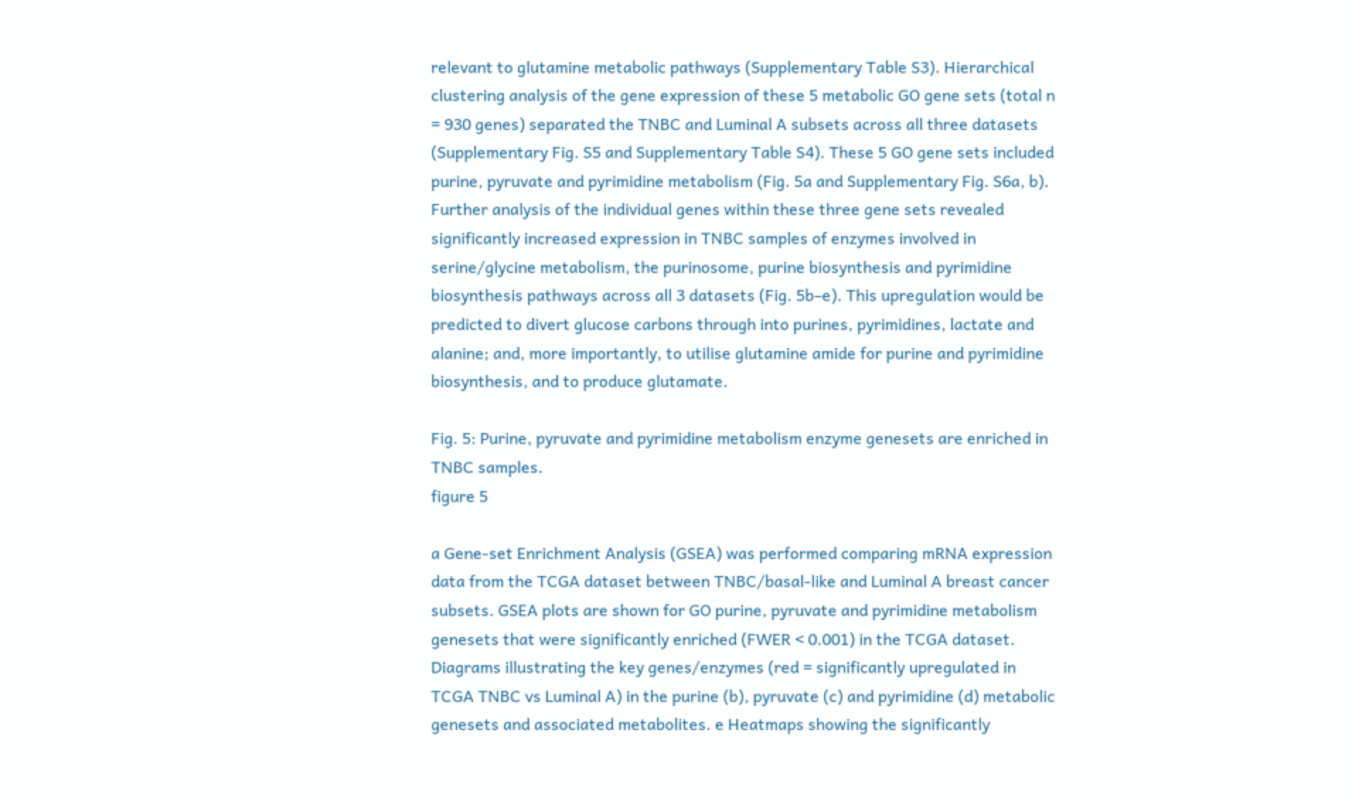relevant to glutamine metabolic pathways (Supplementary Table S3). Hierarchical clustering analysis of the gene expression of these 5 metabolic GO gene sets (total n = 930 genes) separated the TNBC and Luminal A subsets across all three datasets (Supplementary Fig. S5 and Supplementary Table S4). These 5 GO gene sets included purine, pyruvate and pyrimidine metabolism (Fig. 5a and Supplementary Fig. S6a, b). Further analysis of the individual genes within these three gene sets revealed significantly increased expression in TNBC samples of enzymes involved in serine/glycine metabolism, the purinosome, purine biosynthesis and pyrimidine biosynthesis pathways across all 3 datasets (Fig. 5b–e). This upregulation would be predicted to divert glucose carbons through into purines, pyrimidines, lactate and alanine; and, more importantly, to utilise glutamine amide for purine and pyrimidine biosynthesis, and to produce glutamate.

Fig. 5: Purine, pyruvate and pyrimidine metabolism enzyme genesets are enriched in TNBC samples.
figure 5

a Gene-set Enrichment Analysis (GSEA) was performed comparing mRNA expression data from the TCGA dataset between TNBC/basal-like and Luminal A breast cancer subsets. GSEA plots are shown for GO purine, pyruvate and pyrimidine metabolism genesets that were significantly enriched (FWER < 0.001) in the TCGA dataset. Diagrams illustrating the key genes/enzymes (red = significantly upregulated in TCGA TNBC vs Luminal A) in the purine (b), pyruvate (c) and pyrimidine (d) metabolic genesets and associated metabolites. e Heatmaps showing the significantly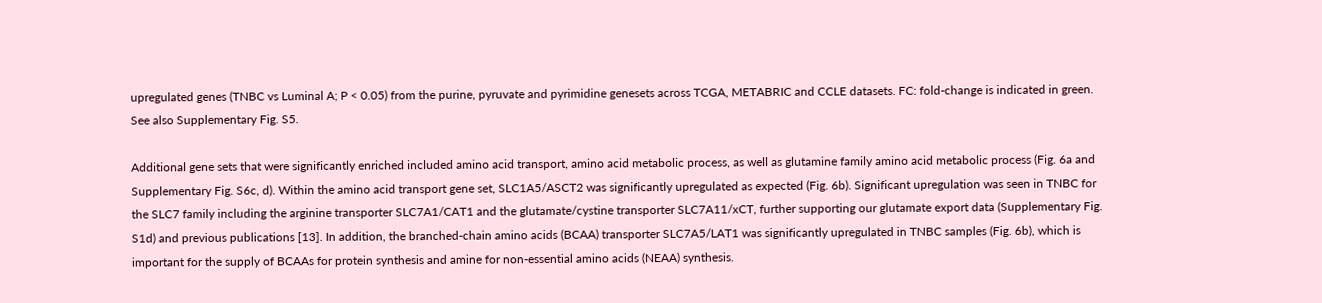upregulated genes (TNBC vs Luminal A; P < 0.05) from the purine, pyruvate and pyrimidine genesets across TCGA, METABRIC and CCLE datasets. FC: fold-change is indicated in green. See also Supplementary Fig. S5.

Additional gene sets that were significantly enriched included amino acid transport, amino acid metabolic process, as well as glutamine family amino acid metabolic process (Fig. 6a and Supplementary Fig. S6c, d). Within the amino acid transport gene set, SLC1A5/ASCT2 was significantly upregulated as expected (Fig. 6b). Significant upregulation was seen in TNBC for the SLC7 family including the arginine transporter SLC7A1/CAT1 and the glutamate/cystine transporter SLC7A11/xCT, further supporting our glutamate export data (Supplementary Fig. S1d) and previous publications [13]. In addition, the branched-chain amino acids (BCAA) transporter SLC7A5/LAT1 was significantly upregulated in TNBC samples (Fig. 6b), which is important for the supply of BCAAs for protein synthesis and amine for non-essential amino acids (NEAA) synthesis.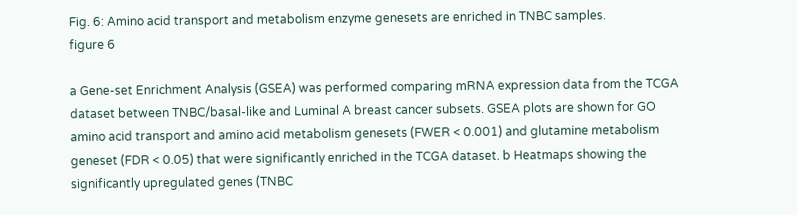Fig. 6: Amino acid transport and metabolism enzyme genesets are enriched in TNBC samples.
figure 6

a Gene-set Enrichment Analysis (GSEA) was performed comparing mRNA expression data from the TCGA dataset between TNBC/basal-like and Luminal A breast cancer subsets. GSEA plots are shown for GO amino acid transport and amino acid metabolism genesets (FWER < 0.001) and glutamine metabolism geneset (FDR < 0.05) that were significantly enriched in the TCGA dataset. b Heatmaps showing the significantly upregulated genes (TNBC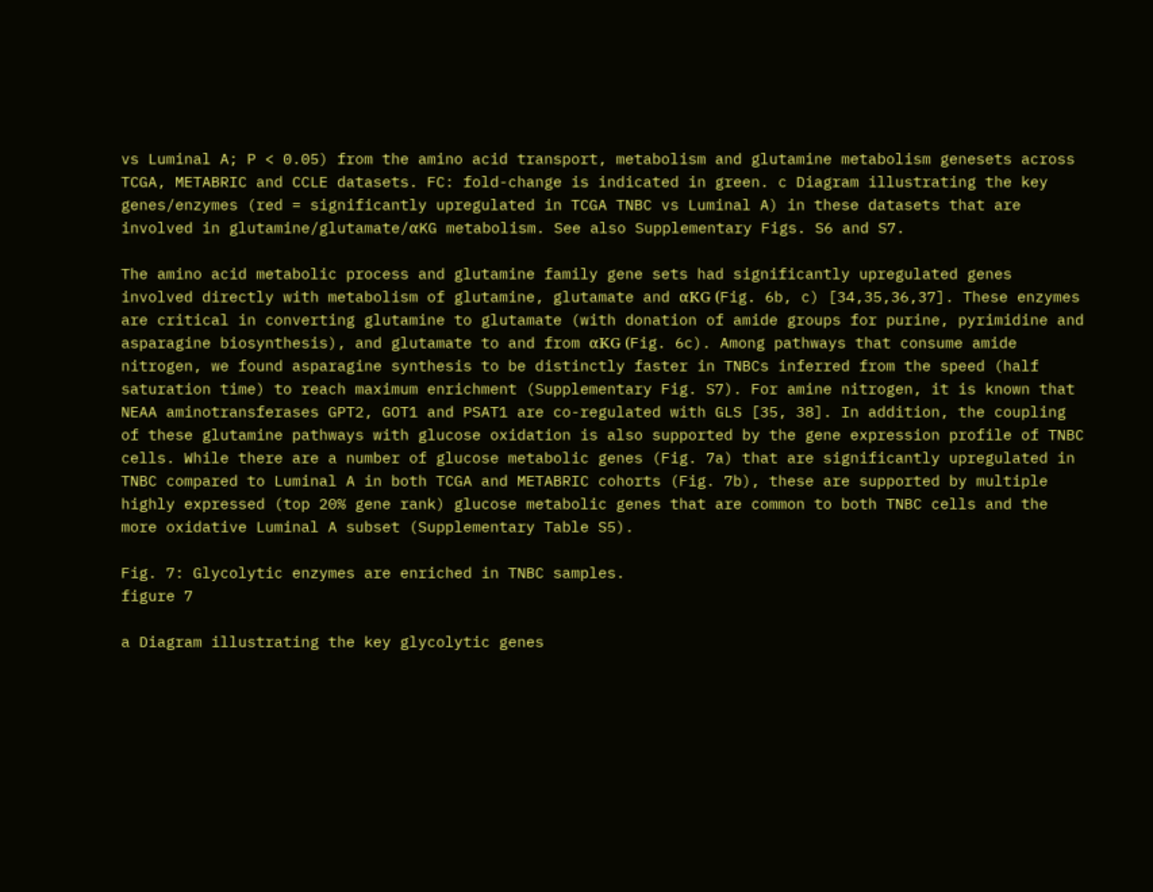vs Luminal A; P < 0.05) from the amino acid transport, metabolism and glutamine metabolism genesets across TCGA, METABRIC and CCLE datasets. FC: fold-change is indicated in green. c Diagram illustrating the key genes/enzymes (red = significantly upregulated in TCGA TNBC vs Luminal A) in these datasets that are involved in glutamine/glutamate/αKG metabolism. See also Supplementary Figs. S6 and S7.

The amino acid metabolic process and glutamine family gene sets had significantly upregulated genes involved directly with metabolism of glutamine, glutamate and αKG (Fig. 6b, c) [34,35,36,37]. These enzymes are critical in converting glutamine to glutamate (with donation of amide groups for purine, pyrimidine and asparagine biosynthesis), and glutamate to and from αKG (Fig. 6c). Among pathways that consume amide nitrogen, we found asparagine synthesis to be distinctly faster in TNBCs inferred from the speed (half saturation time) to reach maximum enrichment (Supplementary Fig. S7). For amine nitrogen, it is known that NEAA aminotransferases GPT2, GOT1 and PSAT1 are co-regulated with GLS [35, 38]. In addition, the coupling of these glutamine pathways with glucose oxidation is also supported by the gene expression profile of TNBC cells. While there are a number of glucose metabolic genes (Fig. 7a) that are significantly upregulated in TNBC compared to Luminal A in both TCGA and METABRIC cohorts (Fig. 7b), these are supported by multiple highly expressed (top 20% gene rank) glucose metabolic genes that are common to both TNBC cells and the more oxidative Luminal A subset (Supplementary Table S5).

Fig. 7: Glycolytic enzymes are enriched in TNBC samples.
figure 7

a Diagram illustrating the key glycolytic genes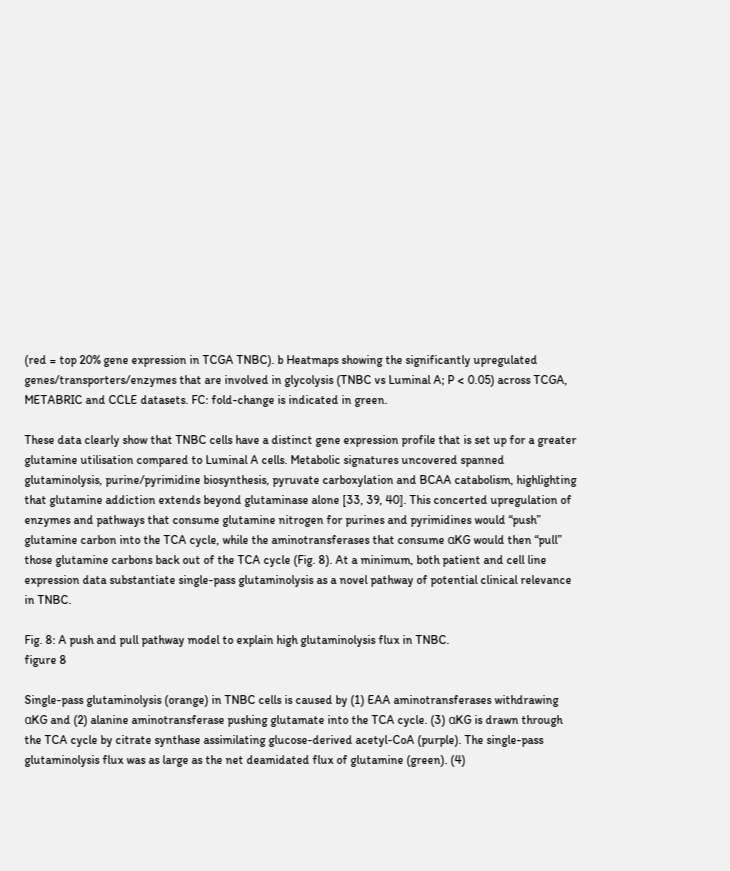(red = top 20% gene expression in TCGA TNBC). b Heatmaps showing the significantly upregulated genes/transporters/enzymes that are involved in glycolysis (TNBC vs Luminal A; P < 0.05) across TCGA, METABRIC and CCLE datasets. FC: fold-change is indicated in green.

These data clearly show that TNBC cells have a distinct gene expression profile that is set up for a greater glutamine utilisation compared to Luminal A cells. Metabolic signatures uncovered spanned glutaminolysis, purine/pyrimidine biosynthesis, pyruvate carboxylation and BCAA catabolism, highlighting that glutamine addiction extends beyond glutaminase alone [33, 39, 40]. This concerted upregulation of enzymes and pathways that consume glutamine nitrogen for purines and pyrimidines would “push” glutamine carbon into the TCA cycle, while the aminotransferases that consume αKG would then “pull” those glutamine carbons back out of the TCA cycle (Fig. 8). At a minimum, both patient and cell line expression data substantiate single-pass glutaminolysis as a novel pathway of potential clinical relevance in TNBC.

Fig. 8: A push and pull pathway model to explain high glutaminolysis flux in TNBC.
figure 8

Single-pass glutaminolysis (orange) in TNBC cells is caused by (1) EAA aminotransferases withdrawing αKG and (2) alanine aminotransferase pushing glutamate into the TCA cycle. (3) αKG is drawn through the TCA cycle by citrate synthase assimilating glucose-derived acetyl-CoA (purple). The single-pass glutaminolysis flux was as large as the net deamidated flux of glutamine (green). (4)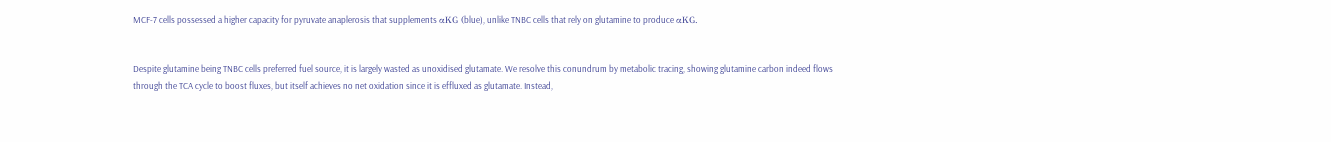MCF-7 cells possessed a higher capacity for pyruvate anaplerosis that supplements αKG (blue), unlike TNBC cells that rely on glutamine to produce αKG.


Despite glutamine being TNBC cells preferred fuel source, it is largely wasted as unoxidised glutamate. We resolve this conundrum by metabolic tracing, showing glutamine carbon indeed flows through the TCA cycle to boost fluxes, but itself achieves no net oxidation since it is effluxed as glutamate. Instead,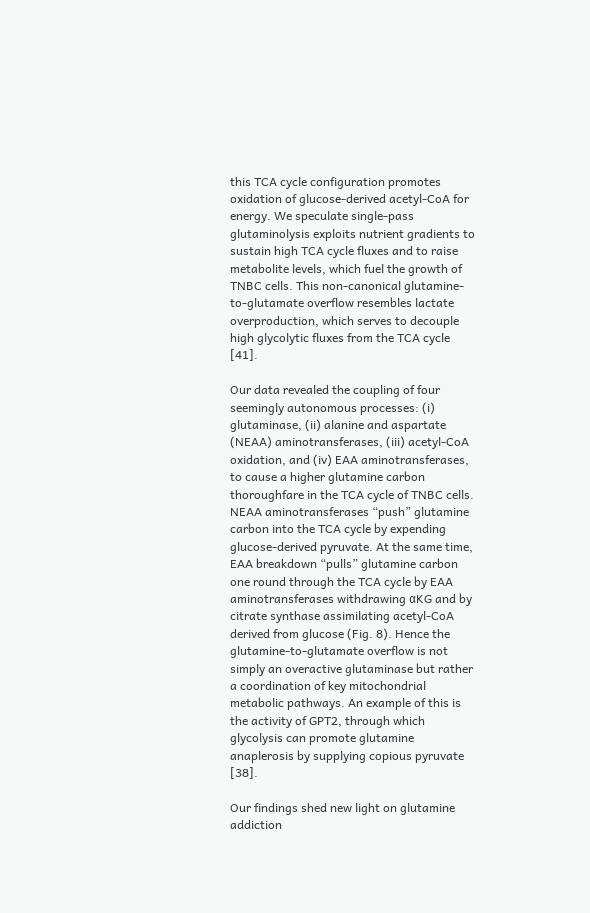this TCA cycle configuration promotes oxidation of glucose-derived acetyl-CoA for energy. We speculate single-pass glutaminolysis exploits nutrient gradients to sustain high TCA cycle fluxes and to raise metabolite levels, which fuel the growth of TNBC cells. This non-canonical glutamine-to-glutamate overflow resembles lactate overproduction, which serves to decouple high glycolytic fluxes from the TCA cycle [41].

Our data revealed the coupling of four seemingly autonomous processes: (i) glutaminase, (ii) alanine and aspartate (NEAA) aminotransferases, (iii) acetyl-CoA oxidation, and (iv) EAA aminotransferases, to cause a higher glutamine carbon thoroughfare in the TCA cycle of TNBC cells. NEAA aminotransferases “push” glutamine carbon into the TCA cycle by expending glucose-derived pyruvate. At the same time, EAA breakdown “pulls” glutamine carbon one round through the TCA cycle by EAA aminotransferases withdrawing αKG and by citrate synthase assimilating acetyl-CoA derived from glucose (Fig. 8). Hence the glutamine-to-glutamate overflow is not simply an overactive glutaminase but rather a coordination of key mitochondrial metabolic pathways. An example of this is the activity of GPT2, through which glycolysis can promote glutamine anaplerosis by supplying copious pyruvate [38].

Our findings shed new light on glutamine addiction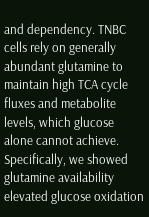and dependency. TNBC cells rely on generally abundant glutamine to maintain high TCA cycle fluxes and metabolite levels, which glucose alone cannot achieve. Specifically, we showed glutamine availability elevated glucose oxidation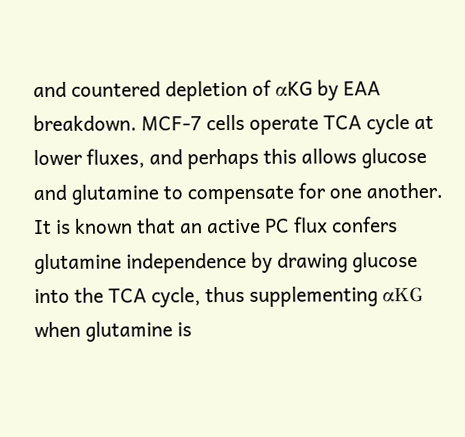and countered depletion of αKG by EAA breakdown. MCF-7 cells operate TCA cycle at lower fluxes, and perhaps this allows glucose and glutamine to compensate for one another. It is known that an active PC flux confers glutamine independence by drawing glucose into the TCA cycle, thus supplementing αKG when glutamine is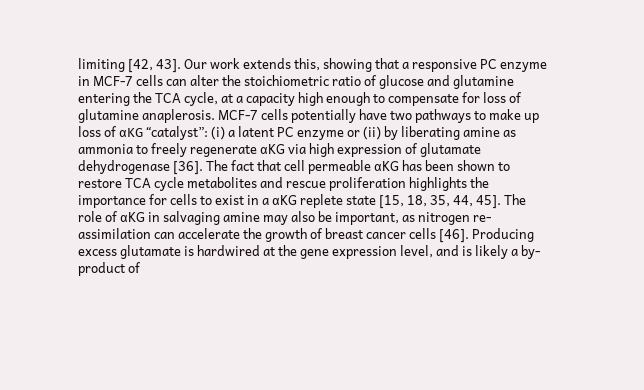limiting [42, 43]. Our work extends this, showing that a responsive PC enzyme in MCF-7 cells can alter the stoichiometric ratio of glucose and glutamine entering the TCA cycle, at a capacity high enough to compensate for loss of glutamine anaplerosis. MCF-7 cells potentially have two pathways to make up loss of αKG “catalyst”: (i) a latent PC enzyme or (ii) by liberating amine as ammonia to freely regenerate αKG via high expression of glutamate dehydrogenase [36]. The fact that cell permeable αKG has been shown to restore TCA cycle metabolites and rescue proliferation highlights the importance for cells to exist in a αKG replete state [15, 18, 35, 44, 45]. The role of αKG in salvaging amine may also be important, as nitrogen re-assimilation can accelerate the growth of breast cancer cells [46]. Producing excess glutamate is hardwired at the gene expression level, and is likely a by-product of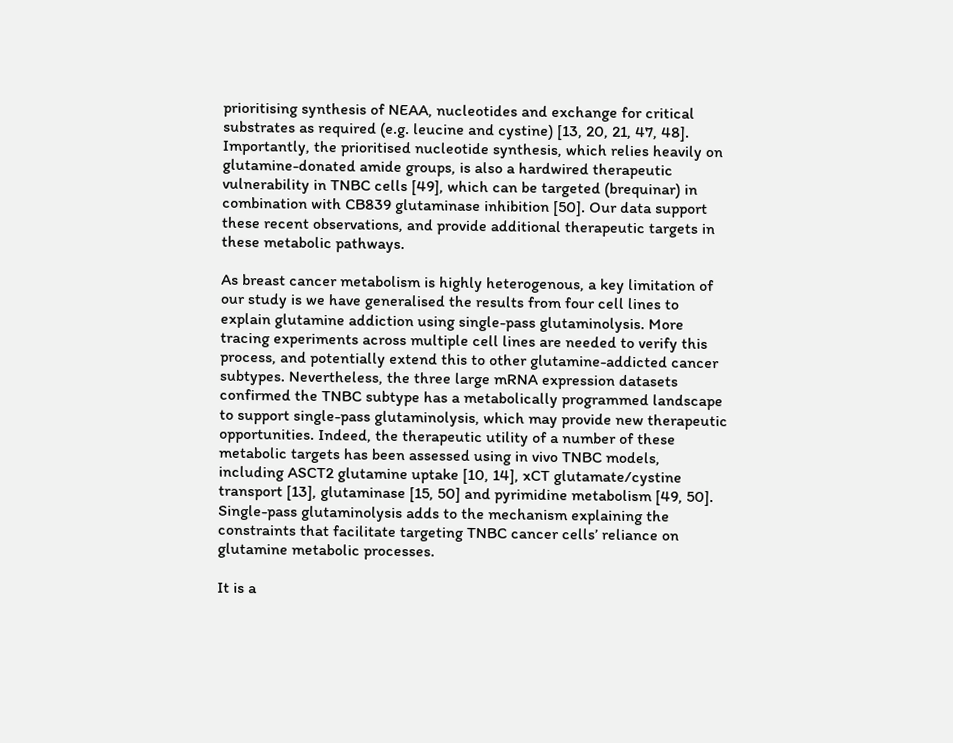prioritising synthesis of NEAA, nucleotides and exchange for critical substrates as required (e.g. leucine and cystine) [13, 20, 21, 47, 48]. Importantly, the prioritised nucleotide synthesis, which relies heavily on glutamine-donated amide groups, is also a hardwired therapeutic vulnerability in TNBC cells [49], which can be targeted (brequinar) in combination with CB839 glutaminase inhibition [50]. Our data support these recent observations, and provide additional therapeutic targets in these metabolic pathways.

As breast cancer metabolism is highly heterogenous, a key limitation of our study is we have generalised the results from four cell lines to explain glutamine addiction using single-pass glutaminolysis. More tracing experiments across multiple cell lines are needed to verify this process, and potentially extend this to other glutamine-addicted cancer subtypes. Nevertheless, the three large mRNA expression datasets confirmed the TNBC subtype has a metabolically programmed landscape to support single-pass glutaminolysis, which may provide new therapeutic opportunities. Indeed, the therapeutic utility of a number of these metabolic targets has been assessed using in vivo TNBC models, including ASCT2 glutamine uptake [10, 14], xCT glutamate/cystine transport [13], glutaminase [15, 50] and pyrimidine metabolism [49, 50]. Single-pass glutaminolysis adds to the mechanism explaining the constraints that facilitate targeting TNBC cancer cells’ reliance on glutamine metabolic processes.

It is a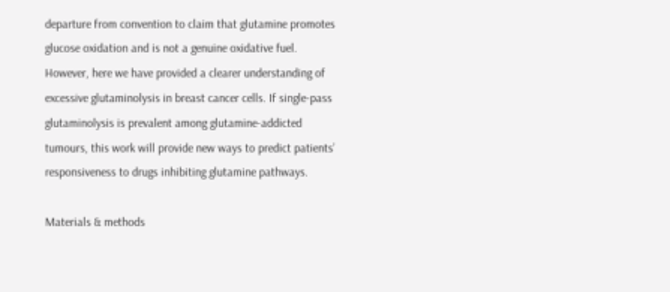departure from convention to claim that glutamine promotes glucose oxidation and is not a genuine oxidative fuel. However, here we have provided a clearer understanding of excessive glutaminolysis in breast cancer cells. If single-pass glutaminolysis is prevalent among glutamine-addicted tumours, this work will provide new ways to predict patients’ responsiveness to drugs inhibiting glutamine pathways.

Materials & methods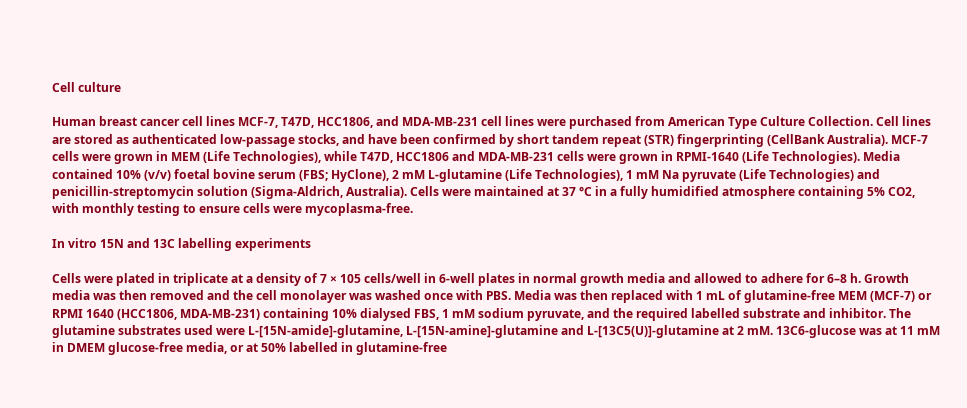Cell culture

Human breast cancer cell lines MCF-7, T47D, HCC1806, and MDA-MB-231 cell lines were purchased from American Type Culture Collection. Cell lines are stored as authenticated low-passage stocks, and have been confirmed by short tandem repeat (STR) fingerprinting (CellBank Australia). MCF-7 cells were grown in MEM (Life Technologies), while T47D, HCC1806 and MDA-MB-231 cells were grown in RPMI-1640 (Life Technologies). Media contained 10% (v/v) foetal bovine serum (FBS; HyClone), 2 mM L-glutamine (Life Technologies), 1 mM Na pyruvate (Life Technologies) and penicillin-streptomycin solution (Sigma-Aldrich, Australia). Cells were maintained at 37 °C in a fully humidified atmosphere containing 5% CO2, with monthly testing to ensure cells were mycoplasma-free.

In vitro 15N and 13C labelling experiments

Cells were plated in triplicate at a density of 7 × 105 cells/well in 6-well plates in normal growth media and allowed to adhere for 6–8 h. Growth media was then removed and the cell monolayer was washed once with PBS. Media was then replaced with 1 mL of glutamine-free MEM (MCF-7) or RPMI 1640 (HCC1806, MDA-MB-231) containing 10% dialysed FBS, 1 mM sodium pyruvate, and the required labelled substrate and inhibitor. The glutamine substrates used were L-[15N-amide]-glutamine, L-[15N-amine]-glutamine and L-[13C5(U)]-glutamine at 2 mM. 13C6-glucose was at 11 mM in DMEM glucose-free media, or at 50% labelled in glutamine-free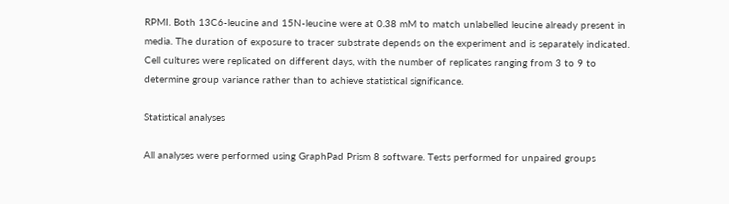RPMI. Both 13C6-leucine and 15N-leucine were at 0.38 mM to match unlabelled leucine already present in media. The duration of exposure to tracer substrate depends on the experiment and is separately indicated. Cell cultures were replicated on different days, with the number of replicates ranging from 3 to 9 to determine group variance rather than to achieve statistical significance.

Statistical analyses

All analyses were performed using GraphPad Prism 8 software. Tests performed for unpaired groups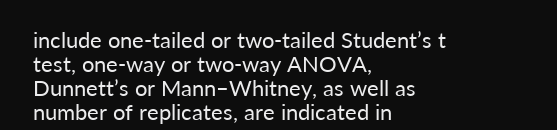include one-tailed or two-tailed Student’s t test, one-way or two-way ANOVA, Dunnett’s or Mann–Whitney, as well as number of replicates, are indicated in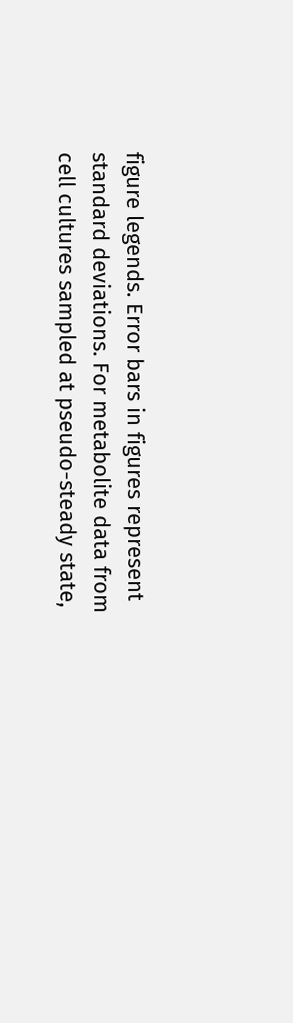figure legends. Error bars in figures represent standard deviations. For metabolite data from cell cultures sampled at pseudo-steady state,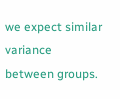we expect similar variance between groups.